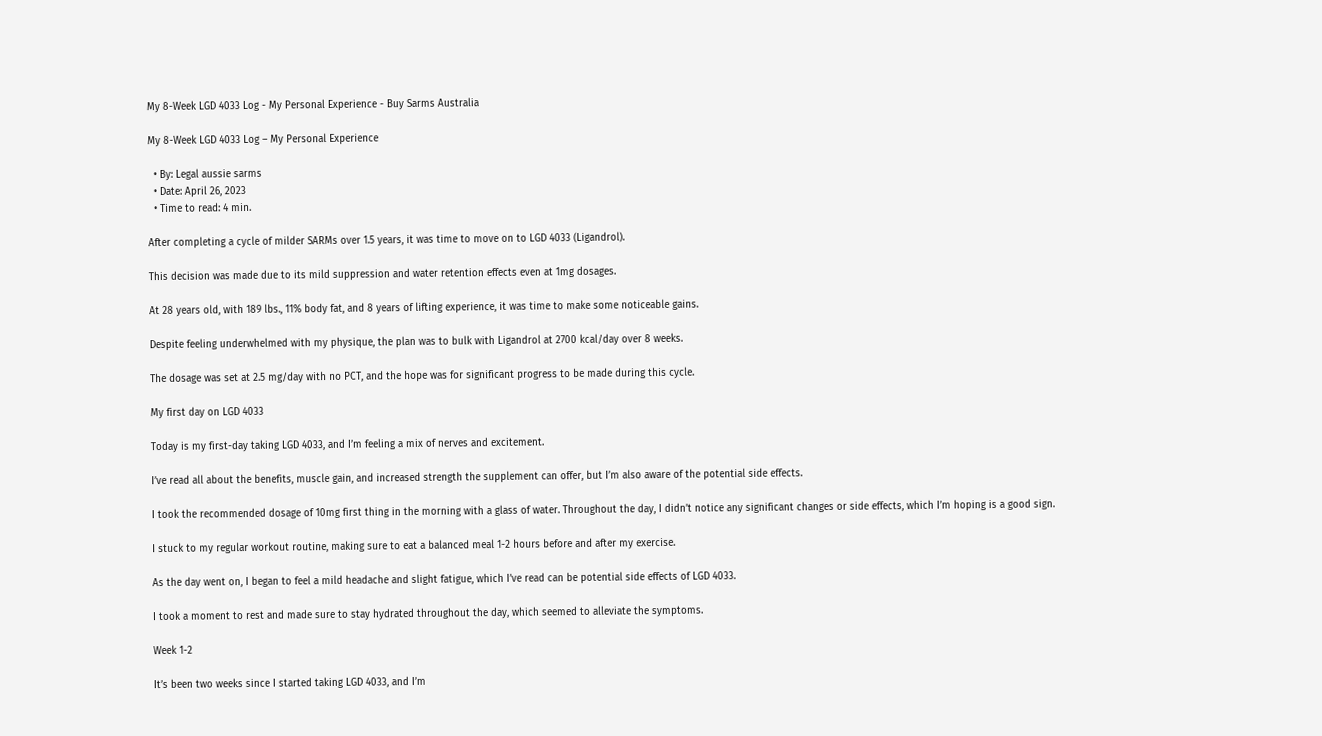My 8-Week LGD 4033 Log - My Personal Experience - Buy Sarms Australia

My 8-Week LGD 4033 Log – My Personal Experience

  • By: Legal aussie sarms
  • Date: April 26, 2023
  • Time to read: 4 min.

After completing a cycle of milder SARMs over 1.5 years, it was time to move on to LGD 4033 (Ligandrol).

This decision was made due to its mild suppression and water retention effects even at 1mg dosages.

At 28 years old, with 189 lbs., 11% body fat, and 8 years of lifting experience, it was time to make some noticeable gains.

Despite feeling underwhelmed with my physique, the plan was to bulk with Ligandrol at 2700 kcal/day over 8 weeks.

The dosage was set at 2.5 mg/day with no PCT, and the hope was for significant progress to be made during this cycle.

My first day on LGD 4033

Today is my first-day taking LGD 4033, and I’m feeling a mix of nerves and excitement.

I’ve read all about the benefits, muscle gain, and increased strength the supplement can offer, but I’m also aware of the potential side effects.

I took the recommended dosage of 10mg first thing in the morning with a glass of water. Throughout the day, I didn’t notice any significant changes or side effects, which I’m hoping is a good sign.

I stuck to my regular workout routine, making sure to eat a balanced meal 1-2 hours before and after my exercise.

As the day went on, I began to feel a mild headache and slight fatigue, which I’ve read can be potential side effects of LGD 4033.

I took a moment to rest and made sure to stay hydrated throughout the day, which seemed to alleviate the symptoms.

Week 1-2

It’s been two weeks since I started taking LGD 4033, and I’m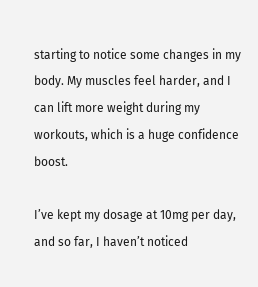starting to notice some changes in my body. My muscles feel harder, and I can lift more weight during my workouts, which is a huge confidence boost.

I’ve kept my dosage at 10mg per day, and so far, I haven’t noticed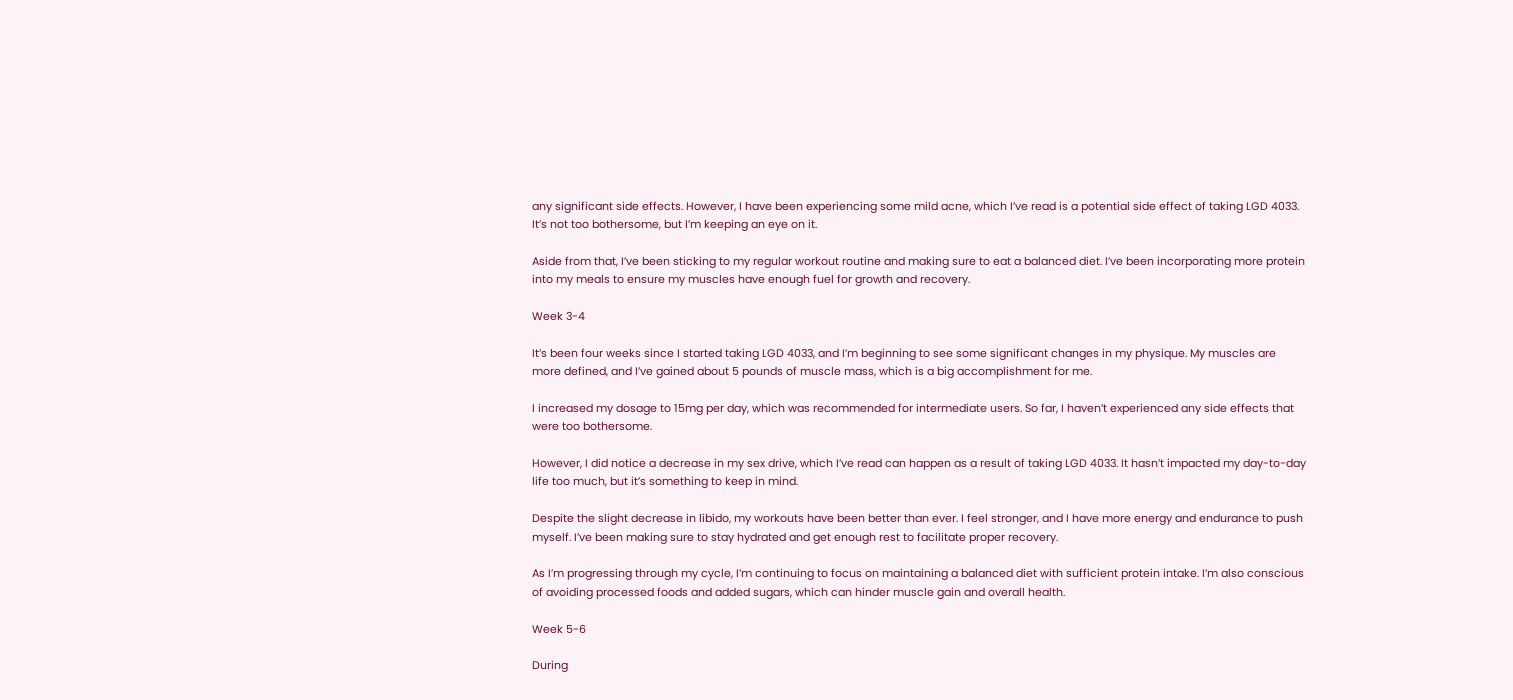any significant side effects. However, I have been experiencing some mild acne, which I’ve read is a potential side effect of taking LGD 4033. It’s not too bothersome, but I’m keeping an eye on it.

Aside from that, I’ve been sticking to my regular workout routine and making sure to eat a balanced diet. I’ve been incorporating more protein into my meals to ensure my muscles have enough fuel for growth and recovery.

Week 3-4

It’s been four weeks since I started taking LGD 4033, and I’m beginning to see some significant changes in my physique. My muscles are more defined, and I’ve gained about 5 pounds of muscle mass, which is a big accomplishment for me.

I increased my dosage to 15mg per day, which was recommended for intermediate users. So far, I haven’t experienced any side effects that were too bothersome.

However, I did notice a decrease in my sex drive, which I’ve read can happen as a result of taking LGD 4033. It hasn’t impacted my day-to-day life too much, but it’s something to keep in mind.

Despite the slight decrease in libido, my workouts have been better than ever. I feel stronger, and I have more energy and endurance to push myself. I’ve been making sure to stay hydrated and get enough rest to facilitate proper recovery.

As I’m progressing through my cycle, I’m continuing to focus on maintaining a balanced diet with sufficient protein intake. I’m also conscious of avoiding processed foods and added sugars, which can hinder muscle gain and overall health.

Week 5-6

During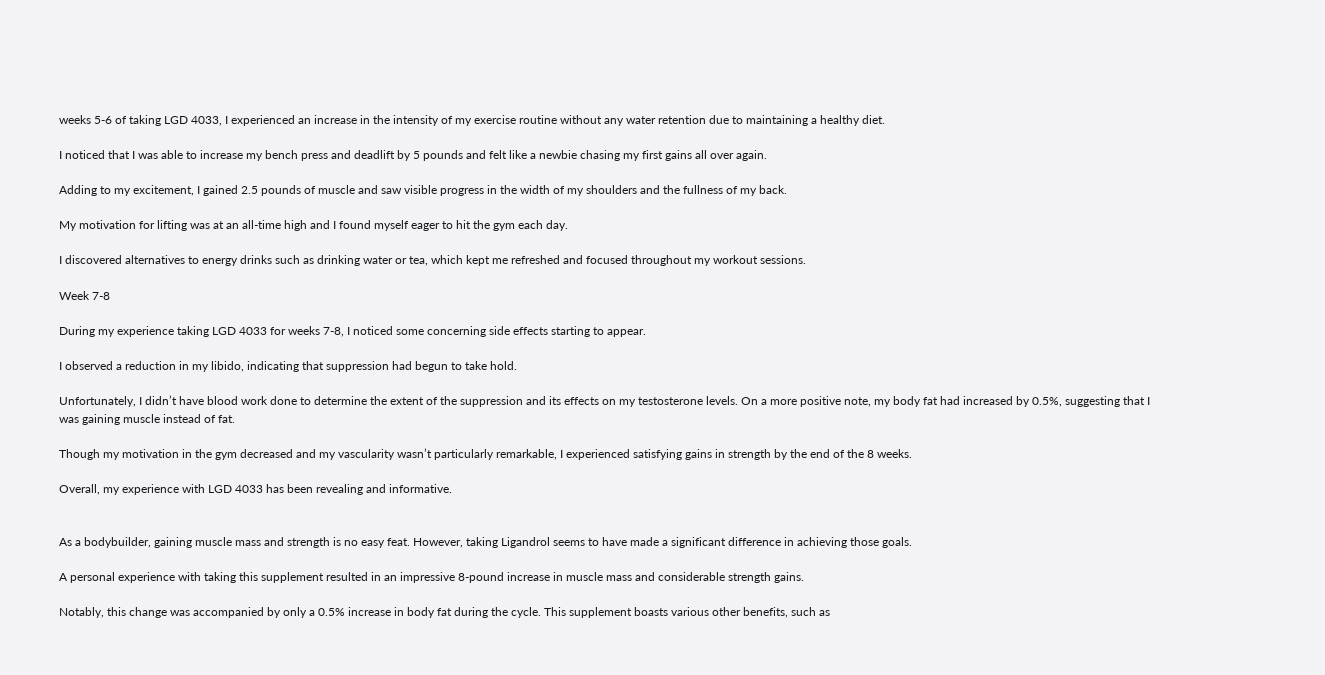weeks 5-6 of taking LGD 4033, I experienced an increase in the intensity of my exercise routine without any water retention due to maintaining a healthy diet.

I noticed that I was able to increase my bench press and deadlift by 5 pounds and felt like a newbie chasing my first gains all over again.

Adding to my excitement, I gained 2.5 pounds of muscle and saw visible progress in the width of my shoulders and the fullness of my back.

My motivation for lifting was at an all-time high and I found myself eager to hit the gym each day.

I discovered alternatives to energy drinks such as drinking water or tea, which kept me refreshed and focused throughout my workout sessions.

Week 7-8

During my experience taking LGD 4033 for weeks 7-8, I noticed some concerning side effects starting to appear.

I observed a reduction in my libido, indicating that suppression had begun to take hold.

Unfortunately, I didn’t have blood work done to determine the extent of the suppression and its effects on my testosterone levels. On a more positive note, my body fat had increased by 0.5%, suggesting that I was gaining muscle instead of fat.

Though my motivation in the gym decreased and my vascularity wasn’t particularly remarkable, I experienced satisfying gains in strength by the end of the 8 weeks.

Overall, my experience with LGD 4033 has been revealing and informative.


As a bodybuilder, gaining muscle mass and strength is no easy feat. However, taking Ligandrol seems to have made a significant difference in achieving those goals.

A personal experience with taking this supplement resulted in an impressive 8-pound increase in muscle mass and considerable strength gains.

Notably, this change was accompanied by only a 0.5% increase in body fat during the cycle. This supplement boasts various other benefits, such as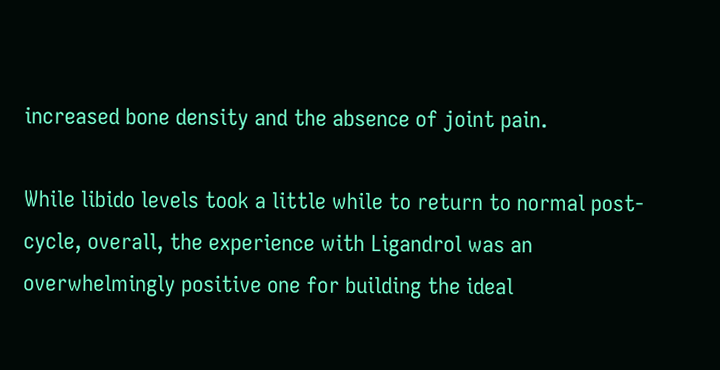increased bone density and the absence of joint pain.

While libido levels took a little while to return to normal post-cycle, overall, the experience with Ligandrol was an overwhelmingly positive one for building the ideal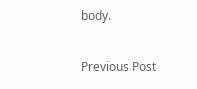body.

Previous Post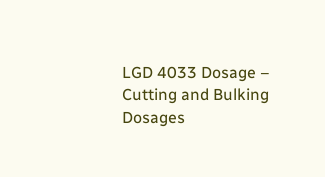LGD 4033 Dosage – Cutting and Bulking Dosages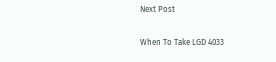Next Post

When To Take LGD 4033